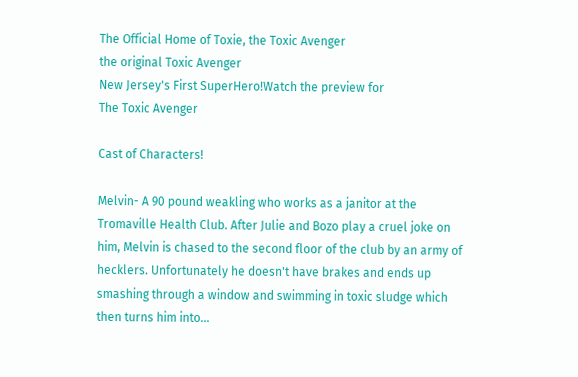The Official Home of Toxie, the Toxic Avenger
the original Toxic Avenger
New Jersey's First SuperHero!Watch the preview for
The Toxic Avenger

Cast of Characters!

Melvin- A 90 pound weakling who works as a janitor at the Tromaville Health Club. After Julie and Bozo play a cruel joke on him, Melvin is chased to the second floor of the club by an army of hecklers. Unfortunately he doesn't have brakes and ends up smashing through a window and swimming in toxic sludge which then turns him into...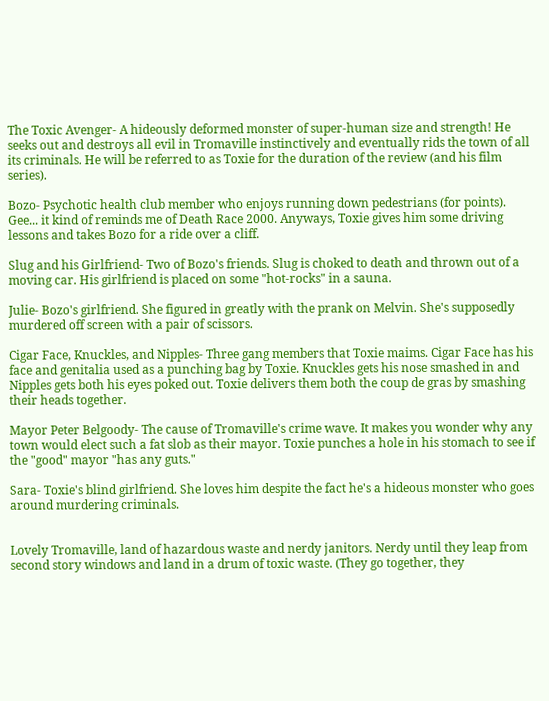The Toxic Avenger- A hideously deformed monster of super-human size and strength! He seeks out and destroys all evil in Tromaville instinctively and eventually rids the town of all its criminals. He will be referred to as Toxie for the duration of the review (and his film series).

Bozo- Psychotic health club member who enjoys running down pedestrians (for points). Gee... it kind of reminds me of Death Race 2000. Anyways, Toxie gives him some driving lessons and takes Bozo for a ride over a cliff.

Slug and his Girlfriend- Two of Bozo's friends. Slug is choked to death and thrown out of a moving car. His girlfriend is placed on some "hot-rocks" in a sauna.

Julie- Bozo's girlfriend. She figured in greatly with the prank on Melvin. She's supposedly murdered off screen with a pair of scissors.

Cigar Face, Knuckles, and Nipples- Three gang members that Toxie maims. Cigar Face has his face and genitalia used as a punching bag by Toxie. Knuckles gets his nose smashed in and Nipples gets both his eyes poked out. Toxie delivers them both the coup de gras by smashing their heads together.

Mayor Peter Belgoody- The cause of Tromaville's crime wave. It makes you wonder why any town would elect such a fat slob as their mayor. Toxie punches a hole in his stomach to see if the "good" mayor "has any guts."

Sara- Toxie's blind girlfriend. She loves him despite the fact he's a hideous monster who goes around murdering criminals.


Lovely Tromaville, land of hazardous waste and nerdy janitors. Nerdy until they leap from second story windows and land in a drum of toxic waste. (They go together, they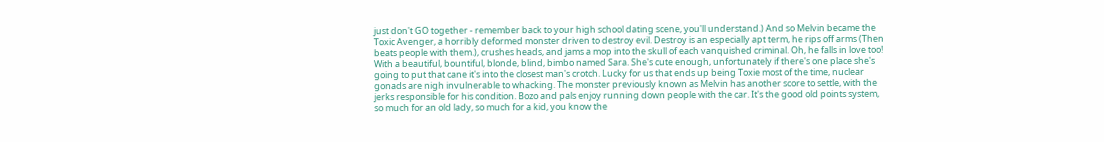just don't GO together - remember back to your high school dating scene, you'll understand.) And so Melvin became the Toxic Avenger, a horribly deformed monster driven to destroy evil. Destroy is an especially apt term, he rips off arms (Then beats people with them.), crushes heads, and jams a mop into the skull of each vanquished criminal. Oh, he falls in love too! With a beautiful, bountiful, blonde, blind, bimbo named Sara. She's cute enough, unfortunately if there's one place she's going to put that cane it's into the closest man's crotch. Lucky for us that ends up being Toxie most of the time, nuclear gonads are nigh invulnerable to whacking. The monster previously known as Melvin has another score to settle, with the jerks responsible for his condition. Bozo and pals enjoy running down people with the car. It's the good old points system, so much for an old lady, so much for a kid, you know the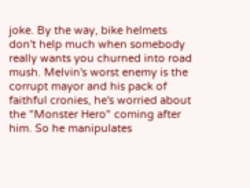joke. By the way, bike helmets don't help much when somebody really wants you churned into road mush. Melvin's worst enemy is the corrupt mayor and his pack of faithful cronies, he's worried about the "Monster Hero" coming after him. So he manipulates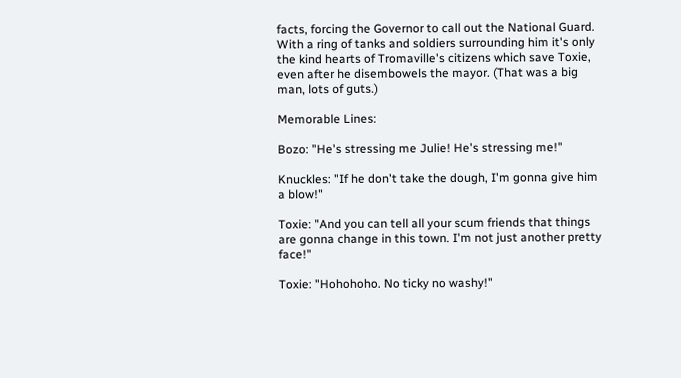facts, forcing the Governor to call out the National Guard. With a ring of tanks and soldiers surrounding him it's only the kind hearts of Tromaville's citizens which save Toxie, even after he disembowels the mayor. (That was a big man, lots of guts.)

Memorable Lines:

Bozo: "He's stressing me Julie! He's stressing me!"

Knuckles: "If he don't take the dough, I'm gonna give him a blow!"

Toxie: "And you can tell all your scum friends that things are gonna change in this town. I'm not just another pretty face!"

Toxie: "Hohohoho. No ticky no washy!"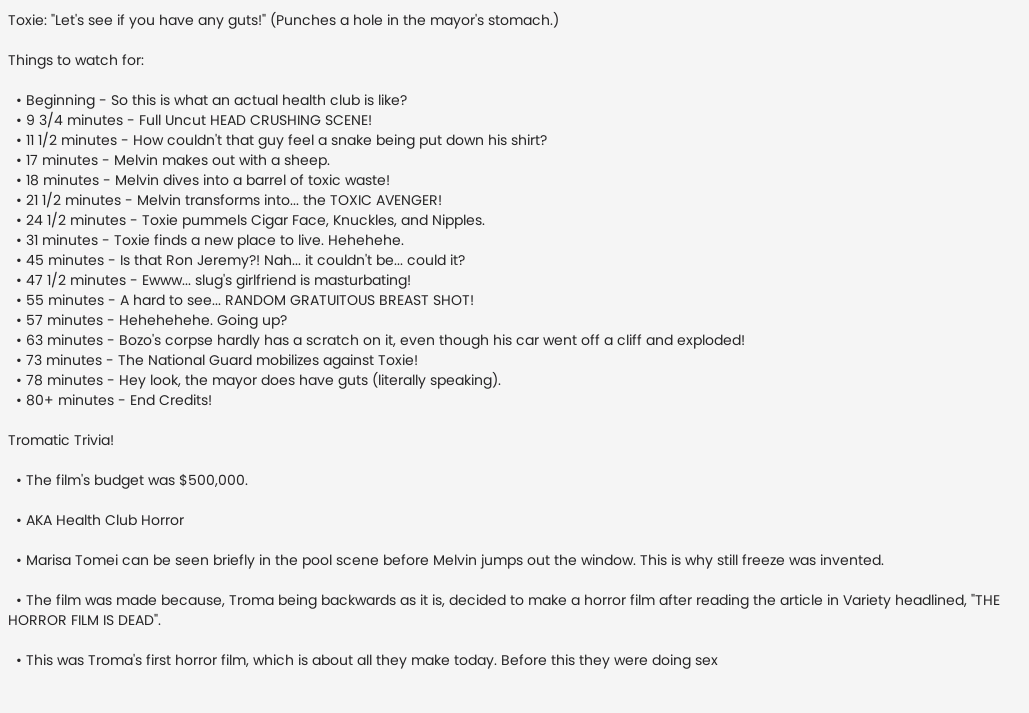Toxie: "Let's see if you have any guts!" (Punches a hole in the mayor's stomach.)

Things to watch for:

  • Beginning - So this is what an actual health club is like?
  • 9 3/4 minutes - Full Uncut HEAD CRUSHING SCENE!
  • 11 1/2 minutes - How couldn't that guy feel a snake being put down his shirt?
  • 17 minutes - Melvin makes out with a sheep.
  • 18 minutes - Melvin dives into a barrel of toxic waste!
  • 21 1/2 minutes - Melvin transforms into... the TOXIC AVENGER!
  • 24 1/2 minutes - Toxie pummels Cigar Face, Knuckles, and Nipples.
  • 31 minutes - Toxie finds a new place to live. Hehehehe.
  • 45 minutes - Is that Ron Jeremy?! Nah... it couldn't be... could it?
  • 47 1/2 minutes - Ewww... slug's girlfriend is masturbating!
  • 55 minutes - A hard to see... RANDOM GRATUITOUS BREAST SHOT!
  • 57 minutes - Hehehehehe. Going up?
  • 63 minutes - Bozo's corpse hardly has a scratch on it, even though his car went off a cliff and exploded!
  • 73 minutes - The National Guard mobilizes against Toxie!
  • 78 minutes - Hey look, the mayor does have guts (literally speaking).
  • 80+ minutes - End Credits!

Tromatic Trivia!

  • The film's budget was $500,000.

  • AKA Health Club Horror

  • Marisa Tomei can be seen briefly in the pool scene before Melvin jumps out the window. This is why still freeze was invented.

  • The film was made because, Troma being backwards as it is, decided to make a horror film after reading the article in Variety headlined, "THE HORROR FILM IS DEAD".

  • This was Troma's first horror film, which is about all they make today. Before this they were doing sex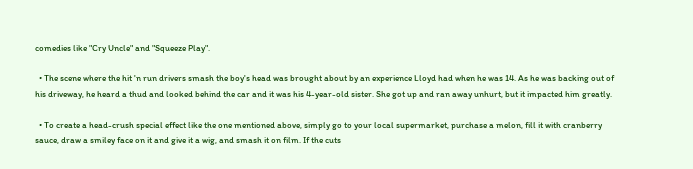comedies like "Cry Uncle" and "Squeeze Play".

  • The scene where the hit 'n run drivers smash the boy's head was brought about by an experience Lloyd had when he was 14. As he was backing out of his driveway, he heard a thud and looked behind the car and it was his 4-year-old sister. She got up and ran away unhurt, but it impacted him greatly.

  • To create a head-crush special effect like the one mentioned above, simply go to your local supermarket, purchase a melon, fill it with cranberry sauce, draw a smiley face on it and give it a wig, and smash it on film. If the cuts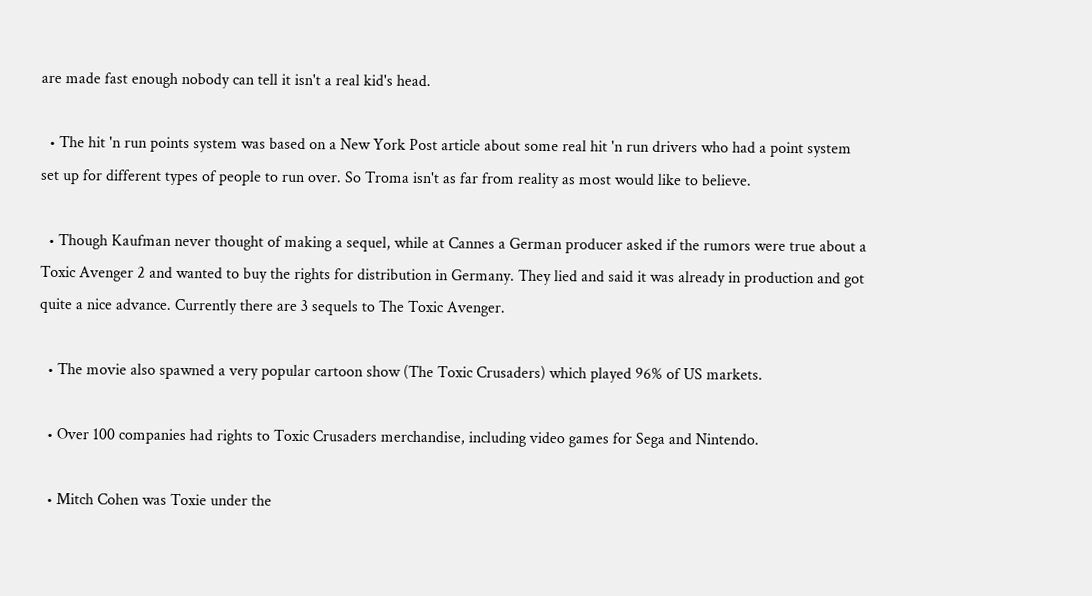are made fast enough nobody can tell it isn't a real kid's head.

  • The hit 'n run points system was based on a New York Post article about some real hit 'n run drivers who had a point system set up for different types of people to run over. So Troma isn't as far from reality as most would like to believe.

  • Though Kaufman never thought of making a sequel, while at Cannes a German producer asked if the rumors were true about a Toxic Avenger 2 and wanted to buy the rights for distribution in Germany. They lied and said it was already in production and got quite a nice advance. Currently there are 3 sequels to The Toxic Avenger.

  • The movie also spawned a very popular cartoon show (The Toxic Crusaders) which played 96% of US markets.

  • Over 100 companies had rights to Toxic Crusaders merchandise, including video games for Sega and Nintendo.

  • Mitch Cohen was Toxie under the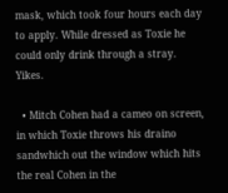mask, which took four hours each day to apply. While dressed as Toxie he could only drink through a stray. Yikes.

  • Mitch Cohen had a cameo on screen, in which Toxie throws his draino sandwhich out the window which hits the real Cohen in the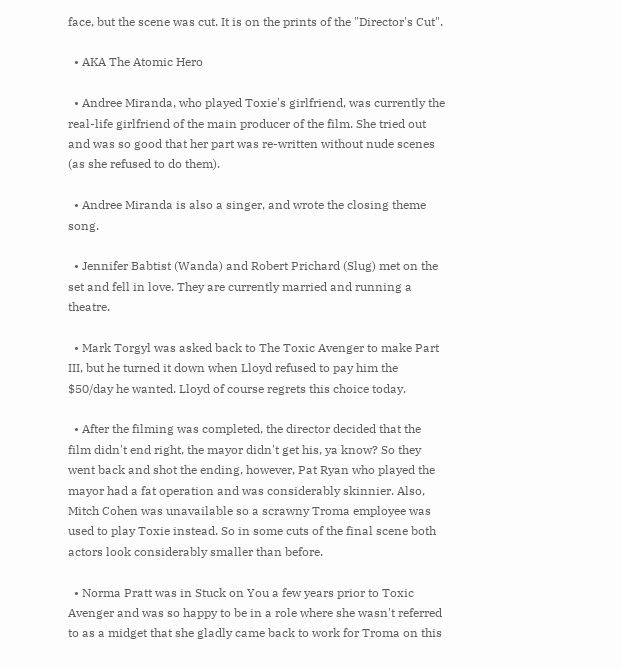face, but the scene was cut. It is on the prints of the "Director's Cut".

  • AKA The Atomic Hero

  • Andree Miranda, who played Toxie's girlfriend, was currently the real-life girlfriend of the main producer of the film. She tried out and was so good that her part was re-written without nude scenes (as she refused to do them).

  • Andree Miranda is also a singer, and wrote the closing theme song.

  • Jennifer Babtist (Wanda) and Robert Prichard (Slug) met on the set and fell in love. They are currently married and running a theatre.

  • Mark Torgyl was asked back to The Toxic Avenger to make Part III, but he turned it down when Lloyd refused to pay him the $50/day he wanted. Lloyd of course regrets this choice today.

  • After the filming was completed, the director decided that the film didn't end right, the mayor didn't get his, ya know? So they went back and shot the ending, however, Pat Ryan who played the mayor had a fat operation and was considerably skinnier. Also, Mitch Cohen was unavailable so a scrawny Troma employee was used to play Toxie instead. So in some cuts of the final scene both actors look considerably smaller than before.

  • Norma Pratt was in Stuck on You a few years prior to Toxic Avenger and was so happy to be in a role where she wasn't referred to as a midget that she gladly came back to work for Troma on this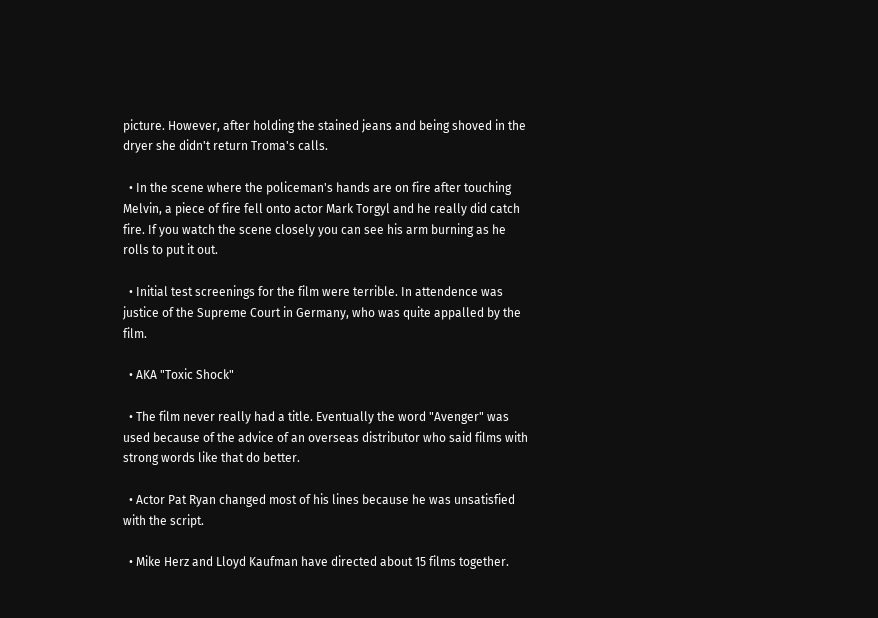picture. However, after holding the stained jeans and being shoved in the dryer she didn't return Troma's calls.

  • In the scene where the policeman's hands are on fire after touching Melvin, a piece of fire fell onto actor Mark Torgyl and he really did catch fire. If you watch the scene closely you can see his arm burning as he rolls to put it out.

  • Initial test screenings for the film were terrible. In attendence was justice of the Supreme Court in Germany, who was quite appalled by the film.

  • AKA "Toxic Shock"

  • The film never really had a title. Eventually the word "Avenger" was used because of the advice of an overseas distributor who said films with strong words like that do better.

  • Actor Pat Ryan changed most of his lines because he was unsatisfied with the script.

  • Mike Herz and Lloyd Kaufman have directed about 15 films together.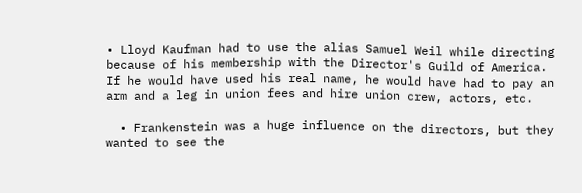• Lloyd Kaufman had to use the alias Samuel Weil while directing because of his membership with the Director's Guild of America. If he would have used his real name, he would have had to pay an arm and a leg in union fees and hire union crew, actors, etc.

  • Frankenstein was a huge influence on the directors, but they wanted to see the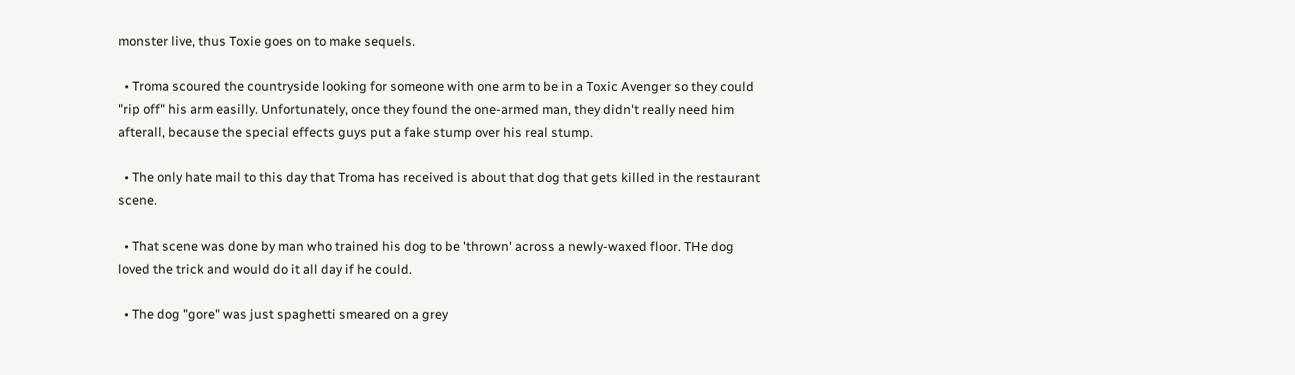monster live, thus Toxie goes on to make sequels.

  • Troma scoured the countryside looking for someone with one arm to be in a Toxic Avenger so they could "rip off" his arm easilly. Unfortunately, once they found the one-armed man, they didn't really need him afterall, because the special effects guys put a fake stump over his real stump.

  • The only hate mail to this day that Troma has received is about that dog that gets killed in the restaurant scene.

  • That scene was done by man who trained his dog to be 'thrown' across a newly-waxed floor. THe dog loved the trick and would do it all day if he could.

  • The dog "gore" was just spaghetti smeared on a grey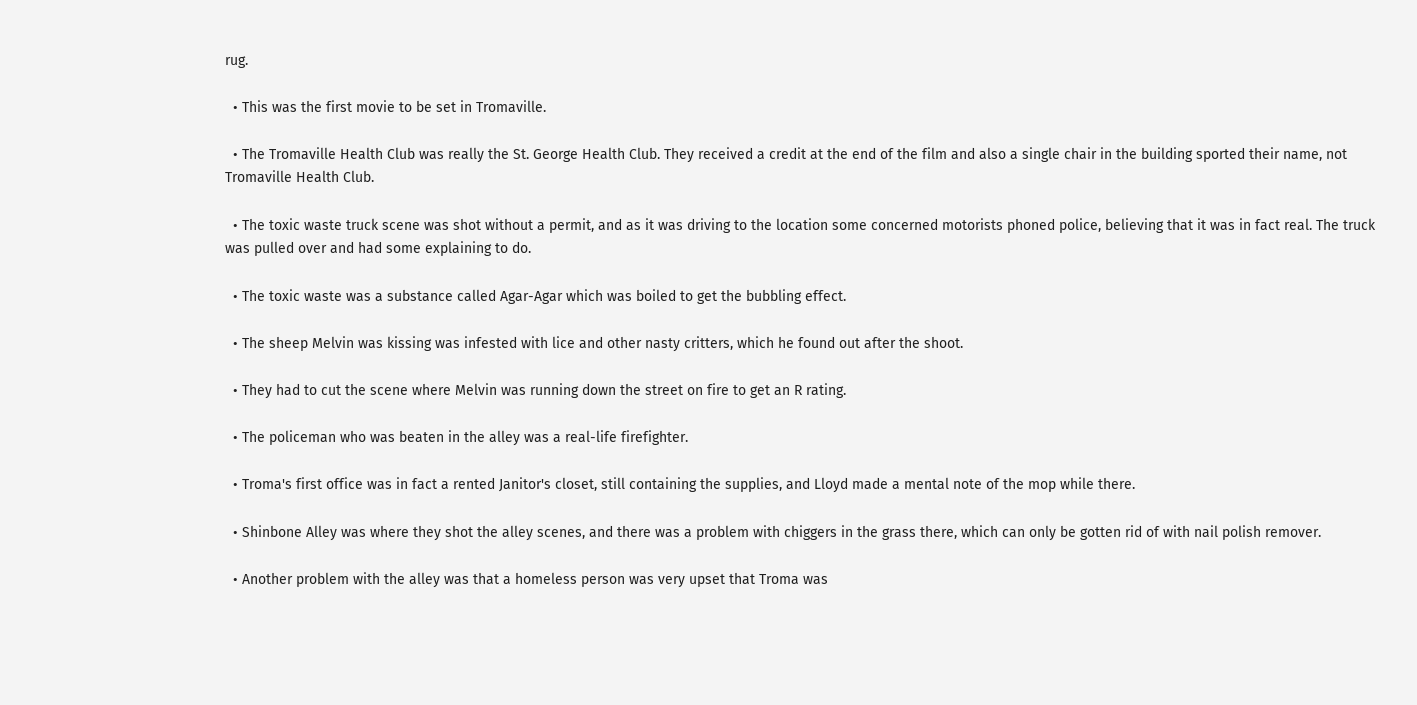rug.

  • This was the first movie to be set in Tromaville.

  • The Tromaville Health Club was really the St. George Health Club. They received a credit at the end of the film and also a single chair in the building sported their name, not Tromaville Health Club.

  • The toxic waste truck scene was shot without a permit, and as it was driving to the location some concerned motorists phoned police, believing that it was in fact real. The truck was pulled over and had some explaining to do.

  • The toxic waste was a substance called Agar-Agar which was boiled to get the bubbling effect.

  • The sheep Melvin was kissing was infested with lice and other nasty critters, which he found out after the shoot.

  • They had to cut the scene where Melvin was running down the street on fire to get an R rating.

  • The policeman who was beaten in the alley was a real-life firefighter.

  • Troma's first office was in fact a rented Janitor's closet, still containing the supplies, and Lloyd made a mental note of the mop while there.

  • Shinbone Alley was where they shot the alley scenes, and there was a problem with chiggers in the grass there, which can only be gotten rid of with nail polish remover.

  • Another problem with the alley was that a homeless person was very upset that Troma was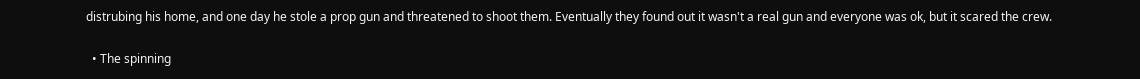distrubing his home, and one day he stole a prop gun and threatened to shoot them. Eventually they found out it wasn't a real gun and everyone was ok, but it scared the crew.

  • The spinning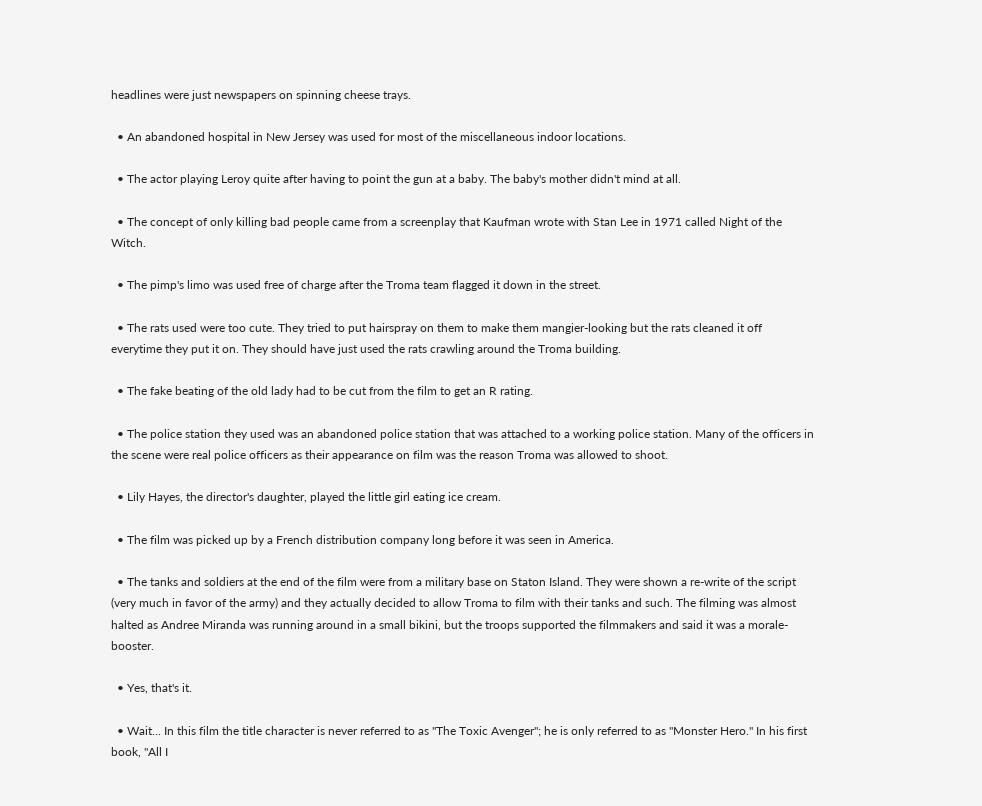headlines were just newspapers on spinning cheese trays.

  • An abandoned hospital in New Jersey was used for most of the miscellaneous indoor locations.

  • The actor playing Leroy quite after having to point the gun at a baby. The baby's mother didn't mind at all.

  • The concept of only killing bad people came from a screenplay that Kaufman wrote with Stan Lee in 1971 called Night of the Witch.

  • The pimp's limo was used free of charge after the Troma team flagged it down in the street.

  • The rats used were too cute. They tried to put hairspray on them to make them mangier-looking but the rats cleaned it off everytime they put it on. They should have just used the rats crawling around the Troma building.

  • The fake beating of the old lady had to be cut from the film to get an R rating.

  • The police station they used was an abandoned police station that was attached to a working police station. Many of the officers in the scene were real police officers as their appearance on film was the reason Troma was allowed to shoot.

  • Lily Hayes, the director's daughter, played the little girl eating ice cream.

  • The film was picked up by a French distribution company long before it was seen in America.

  • The tanks and soldiers at the end of the film were from a military base on Staton Island. They were shown a re-write of the script (very much in favor of the army) and they actually decided to allow Troma to film with their tanks and such. The filming was almost halted as Andree Miranda was running around in a small bikini, but the troops supported the filmmakers and said it was a morale-booster.

  • Yes, that's it.

  • Wait... In this film the title character is never referred to as "The Toxic Avenger"; he is only referred to as "Monster Hero." In his first book, "All I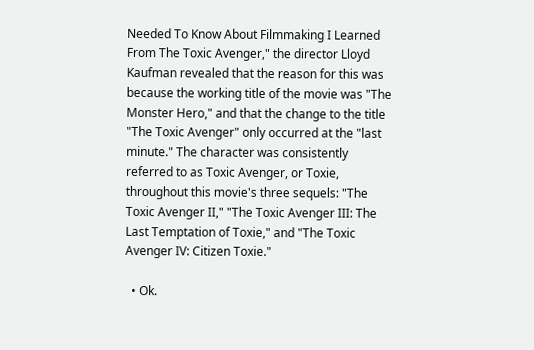Needed To Know About Filmmaking I Learned From The Toxic Avenger," the director Lloyd Kaufman revealed that the reason for this was because the working title of the movie was "The Monster Hero," and that the change to the title "The Toxic Avenger" only occurred at the "last minute." The character was consistently referred to as Toxic Avenger, or Toxie, throughout this movie's three sequels: "The Toxic Avenger II," "The Toxic Avenger III: The Last Temptation of Toxie," and "The Toxic Avenger IV: Citizen Toxie."

  • Ok.